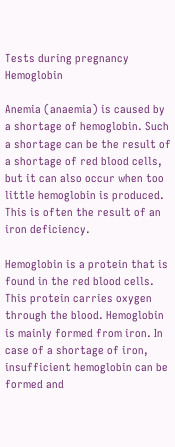Tests during pregnancy Hemoglobin

Anemia (anaemia) is caused by a shortage of hemoglobin. Such a shortage can be the result of a shortage of red blood cells, but it can also occur when too little hemoglobin is produced. This is often the result of an iron deficiency.

Hemoglobin is a protein that is found in the red blood cells. This protein carries oxygen through the blood. Hemoglobin is mainly formed from iron. In case of a shortage of iron, insufficient hemoglobin can be formed and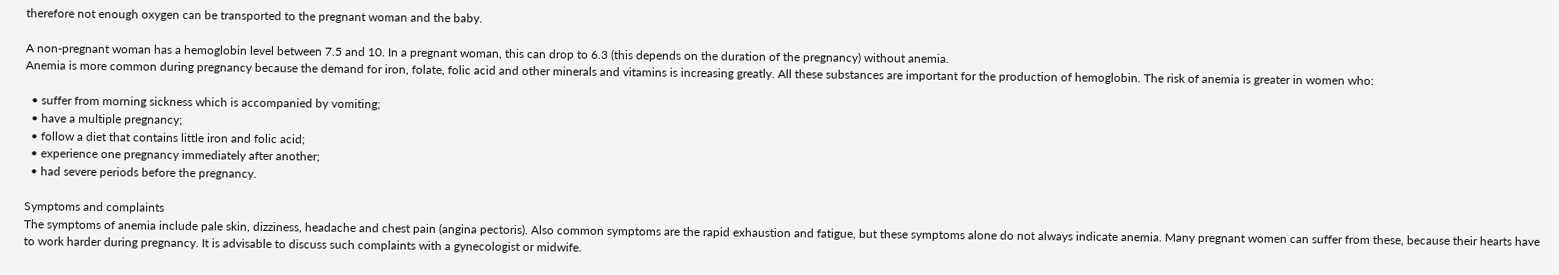therefore not enough oxygen can be transported to the pregnant woman and the baby.

A non-pregnant woman has a hemoglobin level between 7.5 and 10. In a pregnant woman, this can drop to 6.3 (this depends on the duration of the pregnancy) without anemia.
Anemia is more common during pregnancy because the demand for iron, folate, folic acid and other minerals and vitamins is increasing greatly. All these substances are important for the production of hemoglobin. The risk of anemia is greater in women who:

  • suffer from morning sickness which is accompanied by vomiting;
  • have a multiple pregnancy;
  • follow a diet that contains little iron and folic acid;
  • experience one pregnancy immediately after another;
  • had severe periods before the pregnancy.

Symptoms and complaints
The symptoms of anemia include pale skin, dizziness, headache and chest pain (angina pectoris). Also common symptoms are the rapid exhaustion and fatigue, but these symptoms alone do not always indicate anemia. Many pregnant women can suffer from these, because their hearts have to work harder during pregnancy. It is advisable to discuss such complaints with a gynecologist or midwife.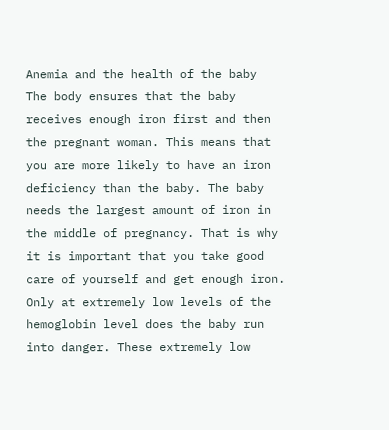Anemia and the health of the baby
The body ensures that the baby receives enough iron first and then the pregnant woman. This means that you are more likely to have an iron deficiency than the baby. The baby needs the largest amount of iron in the middle of pregnancy. That is why it is important that you take good care of yourself and get enough iron. Only at extremely low levels of the hemoglobin level does the baby run into danger. These extremely low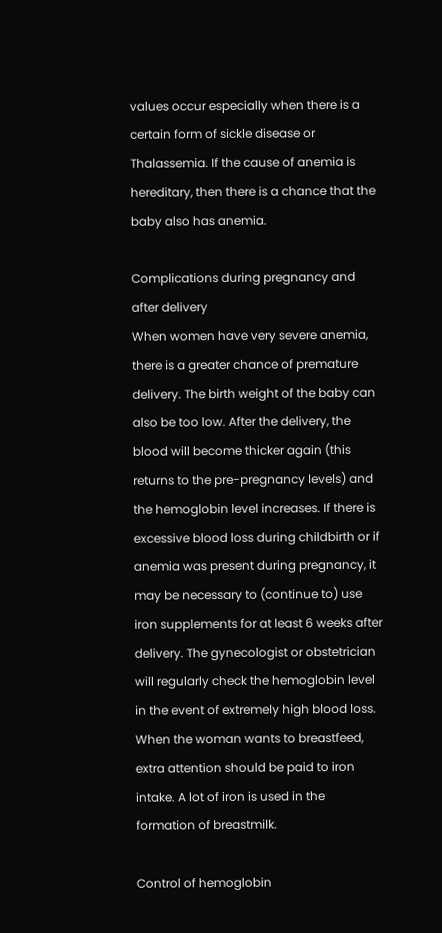values occur especially when there is a certain form of sickle disease or Thalassemia. If the cause of anemia is hereditary, then there is a chance that the baby also has anemia.

Complications during pregnancy and after delivery
When women have very severe anemia, there is a greater chance of premature delivery. The birth weight of the baby can also be too low. After the delivery, the blood will become thicker again (this returns to the pre-pregnancy levels) and the hemoglobin level increases. If there is excessive blood loss during childbirth or if anemia was present during pregnancy, it may be necessary to (continue to) use iron supplements for at least 6 weeks after delivery. The gynecologist or obstetrician will regularly check the hemoglobin level in the event of extremely high blood loss. When the woman wants to breastfeed, extra attention should be paid to iron intake. A lot of iron is used in the formation of breastmilk.

Control of hemoglobin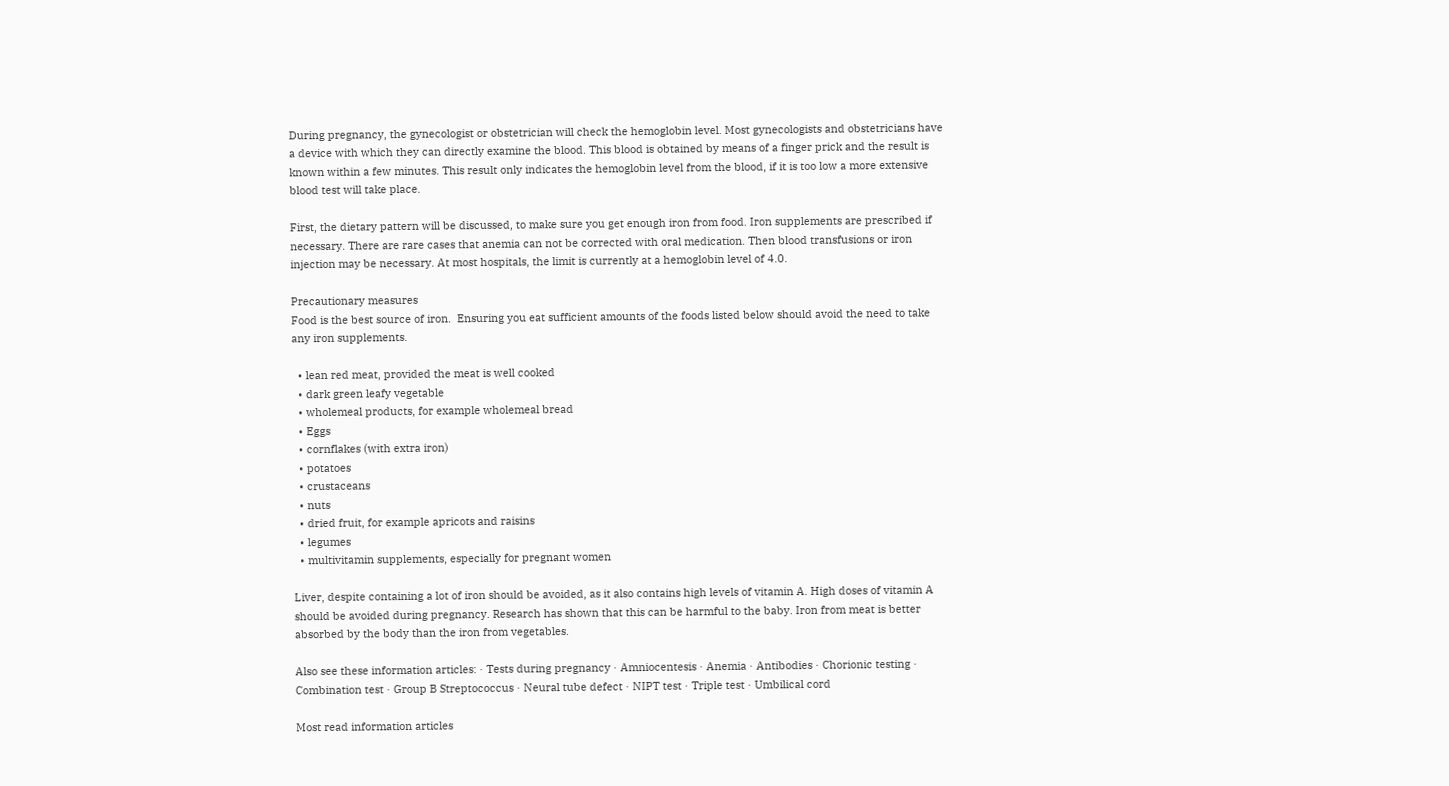During pregnancy, the gynecologist or obstetrician will check the hemoglobin level. Most gynecologists and obstetricians have a device with which they can directly examine the blood. This blood is obtained by means of a finger prick and the result is known within a few minutes. This result only indicates the hemoglobin level from the blood, if it is too low a more extensive blood test will take place.

First, the dietary pattern will be discussed, to make sure you get enough iron from food. Iron supplements are prescribed if necessary. There are rare cases that anemia can not be corrected with oral medication. Then blood transfusions or iron injection may be necessary. At most hospitals, the limit is currently at a hemoglobin level of 4.0.

Precautionary measures
Food is the best source of iron.  Ensuring you eat sufficient amounts of the foods listed below should avoid the need to take any iron supplements.

  • lean red meat, provided the meat is well cooked
  • dark green leafy vegetable
  • wholemeal products, for example wholemeal bread
  • Eggs
  • cornflakes (with extra iron)
  • potatoes
  • crustaceans
  • nuts
  • dried fruit, for example apricots and raisins
  • legumes
  • multivitamin supplements, especially for pregnant women

Liver, despite containing a lot of iron should be avoided, as it also contains high levels of vitamin A. High doses of vitamin A should be avoided during pregnancy. Research has shown that this can be harmful to the baby. Iron from meat is better absorbed by the body than the iron from vegetables.

Also see these information articles: · Tests during pregnancy · Amniocentesis · Anemia · Antibodies · Chorionic testing · Combination test · Group B Streptococcus · Neural tube defect · NIPT test · Triple test · Umbilical cord

Most read information articles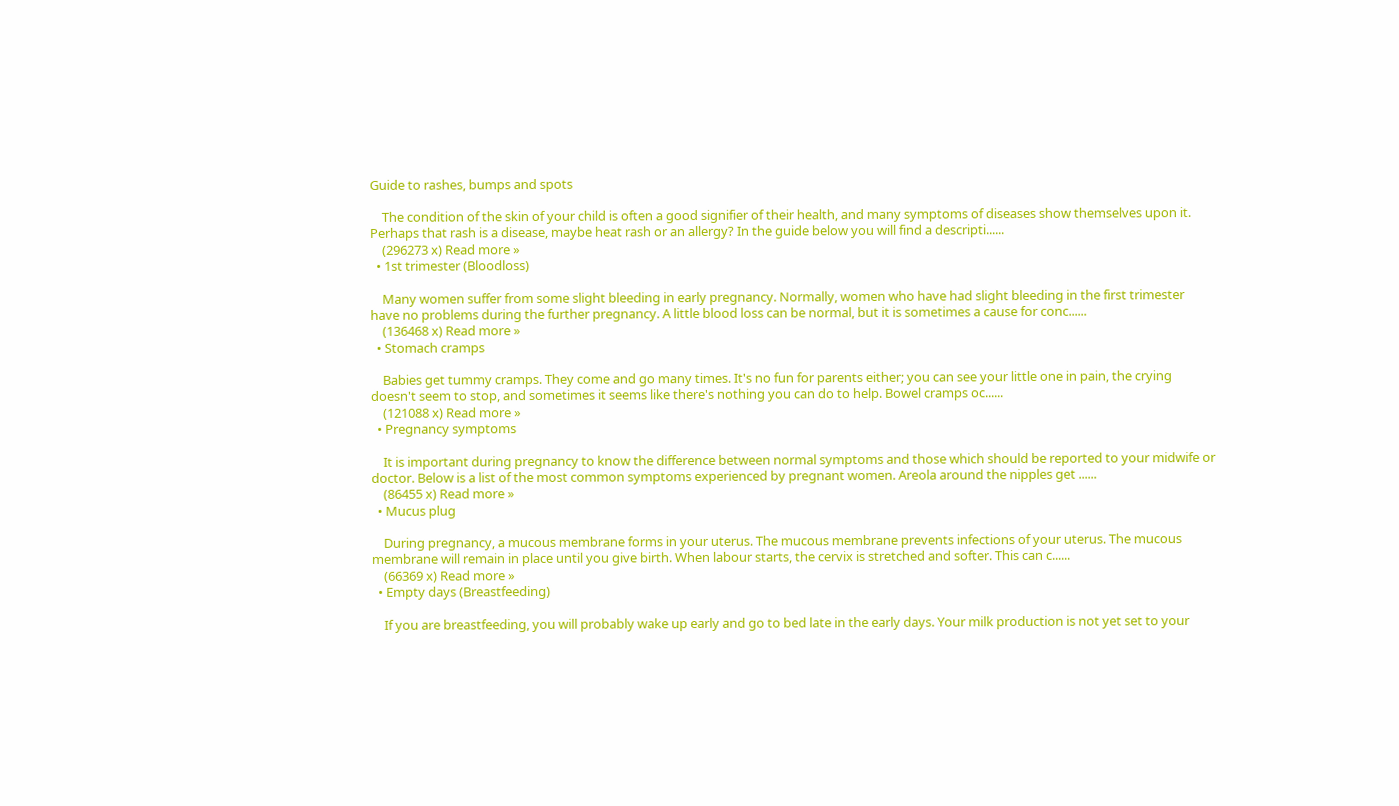Guide to rashes, bumps and spots

    The condition of the skin of your child is often a good signifier of their health, and many symptoms of diseases show themselves upon it. Perhaps that rash is a disease, maybe heat rash or an allergy? In the guide below you will find a descripti......
    (296273 x) Read more »
  • 1st trimester (Bloodloss)

    Many women suffer from some slight bleeding in early pregnancy. Normally, women who have had slight bleeding in the first trimester have no problems during the further pregnancy. A little blood loss can be normal, but it is sometimes a cause for conc......
    (136468 x) Read more »
  • Stomach cramps

    Babies get tummy cramps. They come and go many times. It's no fun for parents either; you can see your little one in pain, the crying doesn't seem to stop, and sometimes it seems like there's nothing you can do to help. Bowel cramps oc......
    (121088 x) Read more »
  • Pregnancy symptoms

    It is important during pregnancy to know the difference between normal symptoms and those which should be reported to your midwife or doctor. Below is a list of the most common symptoms experienced by pregnant women. Areola around the nipples get ......
    (86455 x) Read more »
  • Mucus plug

    During pregnancy, a mucous membrane forms in your uterus. The mucous membrane prevents infections of your uterus. The mucous membrane will remain in place until you give birth. When labour starts, the cervix is stretched and softer. This can c......
    (66369 x) Read more »
  • Empty days (Breastfeeding)

    If you are breastfeeding, you will probably wake up early and go to bed late in the early days. Your milk production is not yet set to your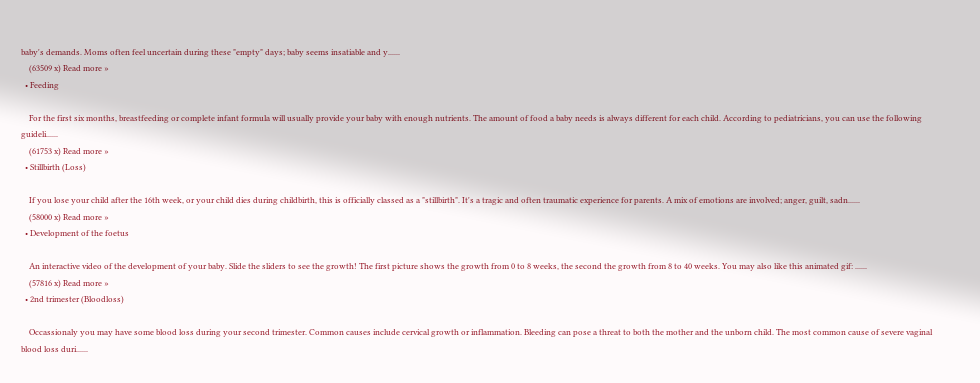baby's demands. Moms often feel uncertain during these "empty" days; baby seems insatiable and y......
    (63509 x) Read more »
  • Feeding

    For the first six months, breastfeeding or complete infant formula will usually provide your baby with enough nutrients. The amount of food a baby needs is always different for each child. According to pediatricians, you can use the following guideli......
    (61753 x) Read more »
  • Stillbirth (Loss)

    If you lose your child after the 16th week, or your child dies during childbirth, this is officially classed as a "stillbirth". It's a tragic and often traumatic experience for parents. A mix of emotions are involved; anger, guilt, sadn......
    (58000 x) Read more »
  • Development of the foetus

    An interactive video of the development of your baby. Slide the sliders to see the growth! The first picture shows the growth from 0 to 8 weeks, the second the growth from 8 to 40 weeks. You may also like this animated gif: ......
    (57816 x) Read more »
  • 2nd trimester (Bloodloss)

    Occassionaly you may have some blood loss during your second trimester. Common causes include cervical growth or inflammation. Bleeding can pose a threat to both the mother and the unborn child. The most common cause of severe vaginal blood loss duri......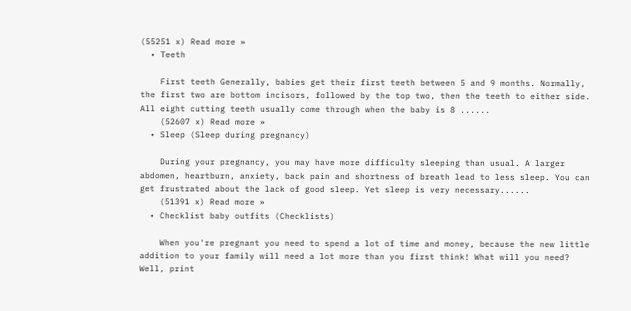(55251 x) Read more »
  • Teeth

    First teeth Generally, babies get their first teeth between 5 and 9 months. Normally, the first two are bottom incisors, followed by the top two, then the teeth to either side. All eight cutting teeth usually come through when the baby is 8 ......
    (52607 x) Read more »
  • Sleep (Sleep during pregnancy)

    During your pregnancy, you may have more difficulty sleeping than usual. A larger abdomen, heartburn, anxiety, back pain and shortness of breath lead to less sleep. You can get frustrated about the lack of good sleep. Yet sleep is very necessary......
    (51391 x) Read more »
  • Checklist baby outfits (Checklists)

    When you're pregnant you need to spend a lot of time and money, because the new little addition to your family will need a lot more than you first think! What will you need? Well, print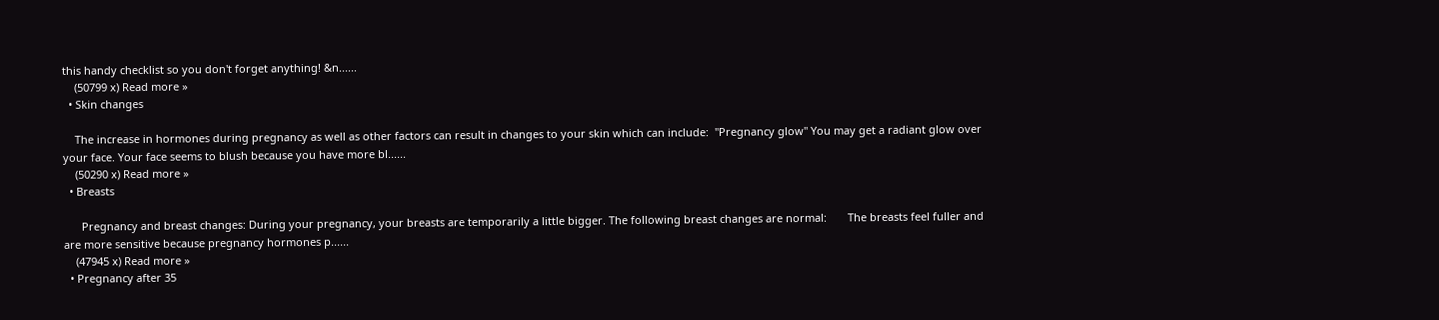this handy checklist so you don't forget anything! &n......
    (50799 x) Read more »
  • Skin changes

    The increase in hormones during pregnancy as well as other factors can result in changes to your skin which can include:  "Pregnancy glow" You may get a radiant glow over your face. Your face seems to blush because you have more bl......
    (50290 x) Read more »
  • Breasts

      Pregnancy and breast changes: During your pregnancy, your breasts are temporarily a little bigger. The following breast changes are normal:       The breasts feel fuller and are more sensitive because pregnancy hormones p......
    (47945 x) Read more »
  • Pregnancy after 35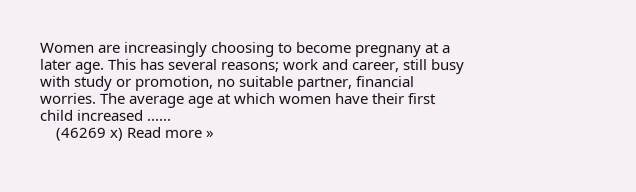Women are increasingly choosing to become pregnany at a later age. This has several reasons; work and career, still busy with study or promotion, no suitable partner, financial worries. The average age at which women have their first child increased ......
    (46269 x) Read more »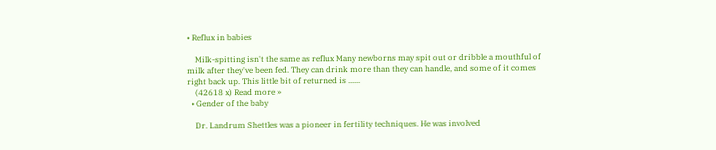• Reflux in babies

    Milk-spitting isn't the same as reflux Many newborns may spit out or dribble a mouthful of milk after they've been fed. They can drink more than they can handle, and some of it comes right back up. This little bit of returned is ......
    (42618 x) Read more »
  • Gender of the baby

    Dr. Landrum Shettles was a pioneer in fertility techniques. He was involved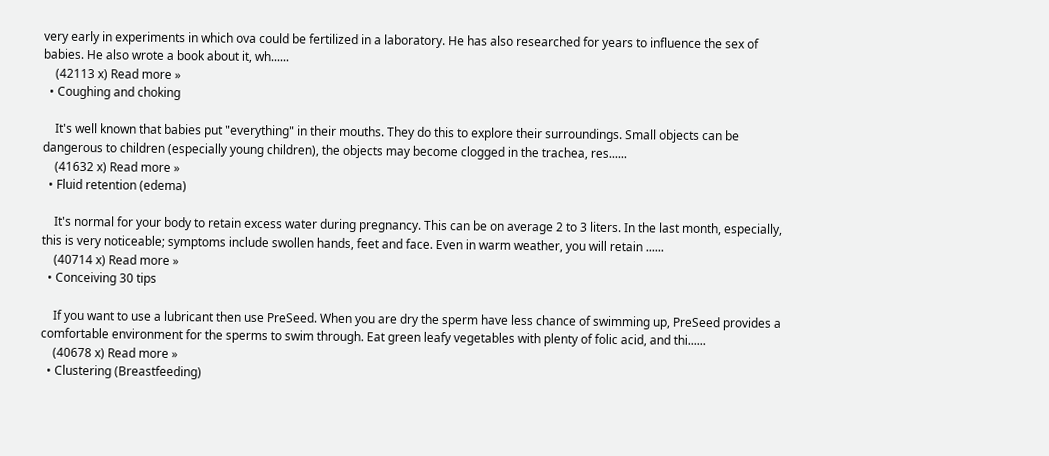very early in experiments in which ova could be fertilized in a laboratory. He has also researched for years to influence the sex of babies. He also wrote a book about it, wh......
    (42113 x) Read more »
  • Coughing and choking

    It's well known that babies put "everything" in their mouths. They do this to explore their surroundings. Small objects can be dangerous to children (especially young children), the objects may become clogged in the trachea, res......
    (41632 x) Read more »
  • Fluid retention (edema)

    It's normal for your body to retain excess water during pregnancy. This can be on average 2 to 3 liters. In the last month, especially, this is very noticeable; symptoms include swollen hands, feet and face. Even in warm weather, you will retain ......
    (40714 x) Read more »
  • Conceiving 30 tips

    If you want to use a lubricant then use PreSeed. When you are dry the sperm have less chance of swimming up, PreSeed provides a comfortable environment for the sperms to swim through. Eat green leafy vegetables with plenty of folic acid, and thi......
    (40678 x) Read more »
  • Clustering (Breastfeeding)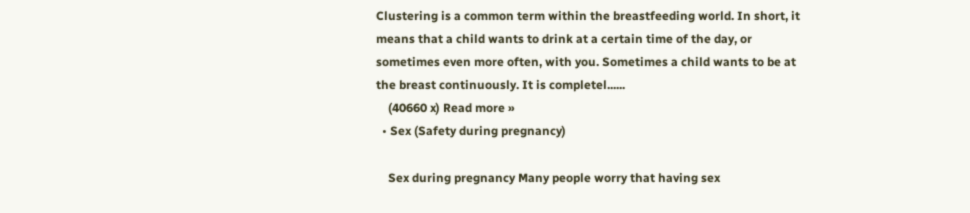Clustering is a common term within the breastfeeding world. In short, it means that a child wants to drink at a certain time of the day, or sometimes even more often, with you. Sometimes a child wants to be at the breast continuously. It is completel......
    (40660 x) Read more »
  • Sex (Safety during pregnancy)

    Sex during pregnancy Many people worry that having sex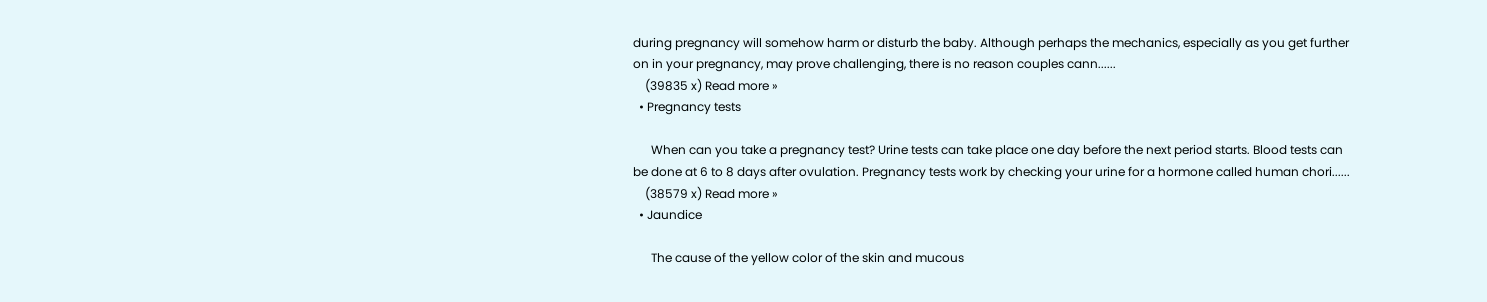during pregnancy will somehow harm or disturb the baby. Although perhaps the mechanics, especially as you get further on in your pregnancy, may prove challenging, there is no reason couples cann......
    (39835 x) Read more »
  • Pregnancy tests

      When can you take a pregnancy test? Urine tests can take place one day before the next period starts. Blood tests can be done at 6 to 8 days after ovulation. Pregnancy tests work by checking your urine for a hormone called human chori......
    (38579 x) Read more »
  • Jaundice

      The cause of the yellow color of the skin and mucous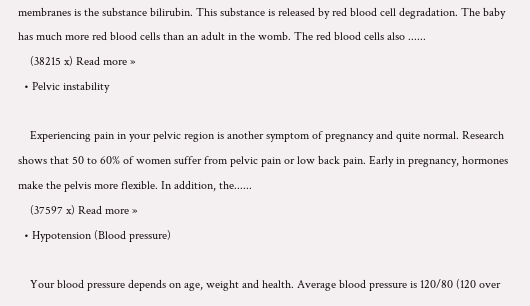membranes is the substance bilirubin. This substance is released by red blood cell degradation. The baby has much more red blood cells than an adult in the womb. The red blood cells also ......
    (38215 x) Read more »
  • Pelvic instability

    Experiencing pain in your pelvic region is another symptom of pregnancy and quite normal. Research shows that 50 to 60% of women suffer from pelvic pain or low back pain. Early in pregnancy, hormones make the pelvis more flexible. In addition, the......
    (37597 x) Read more »
  • Hypotension (Blood pressure)

    Your blood pressure depends on age, weight and health. Average blood pressure is 120/80 (120 over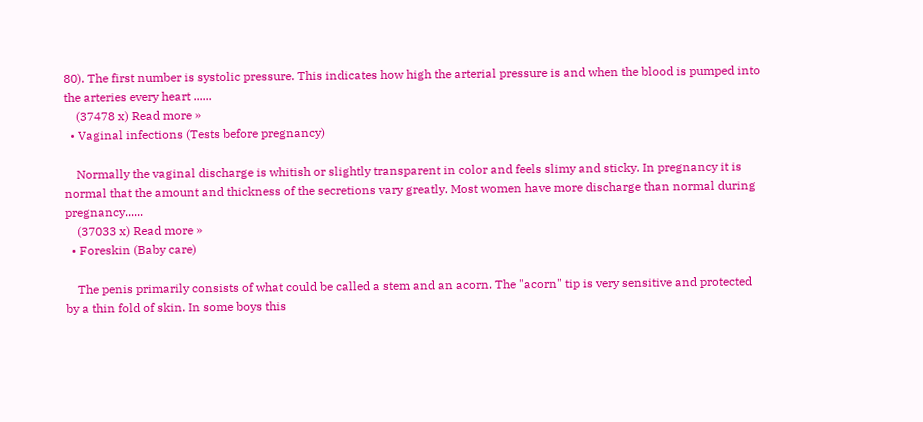80). The first number is systolic pressure. This indicates how high the arterial pressure is and when the blood is pumped into the arteries every heart ......
    (37478 x) Read more »
  • Vaginal infections (Tests before pregnancy)

    Normally the vaginal discharge is whitish or slightly transparent in color and feels slimy and sticky. In pregnancy it is normal that the amount and thickness of the secretions vary greatly. Most women have more discharge than normal during pregnancy......
    (37033 x) Read more »
  • Foreskin (Baby care)

    The penis primarily consists of what could be called a stem and an acorn. The "acorn" tip is very sensitive and protected by a thin fold of skin. In some boys this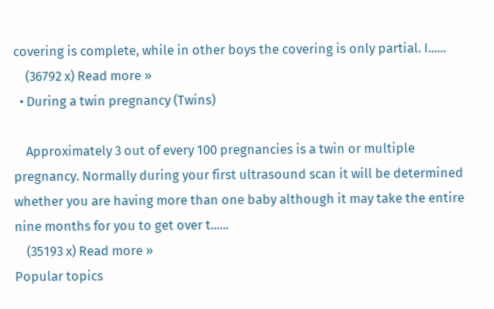covering is complete, while in other boys the covering is only partial. I......
    (36792 x) Read more »
  • During a twin pregnancy (Twins)

    Approximately 3 out of every 100 pregnancies is a twin or multiple pregnancy. Normally during your first ultrasound scan it will be determined whether you are having more than one baby although it may take the entire nine months for you to get over t......
    (35193 x) Read more »
Popular topics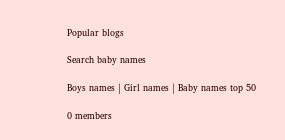Popular blogs

Search baby names

Boys names | Girl names | Baby names top 50

0 members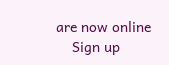are now online
    Sign up